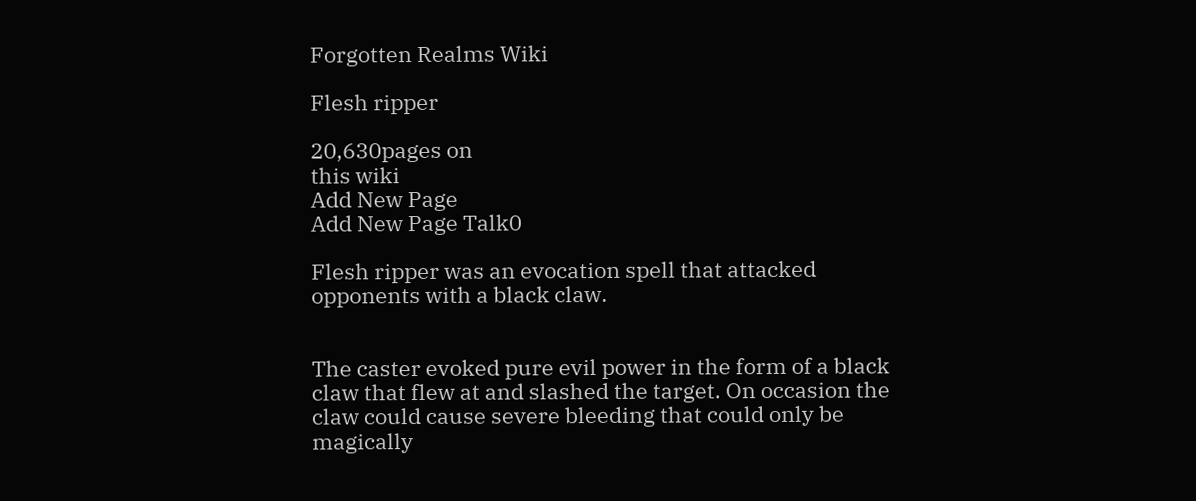Forgotten Realms Wiki

Flesh ripper

20,630pages on
this wiki
Add New Page
Add New Page Talk0

Flesh ripper was an evocation spell that attacked opponents with a black claw.


The caster evoked pure evil power in the form of a black claw that flew at and slashed the target. On occasion the claw could cause severe bleeding that could only be magically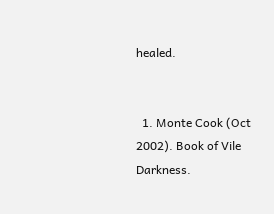healed.


  1. Monte Cook (Oct 2002). Book of Vile Darkness.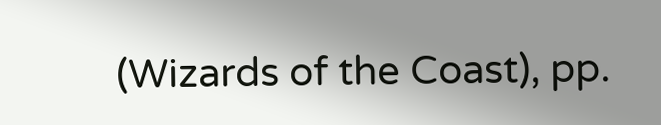(Wizards of the Coast), pp.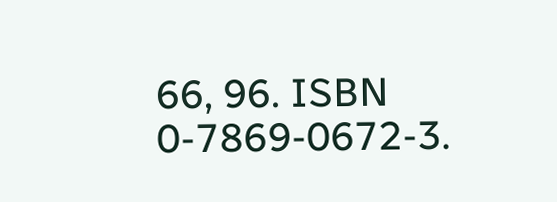66, 96. ISBN 0-7869-0672-3.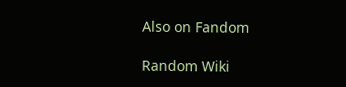Also on Fandom

Random Wiki